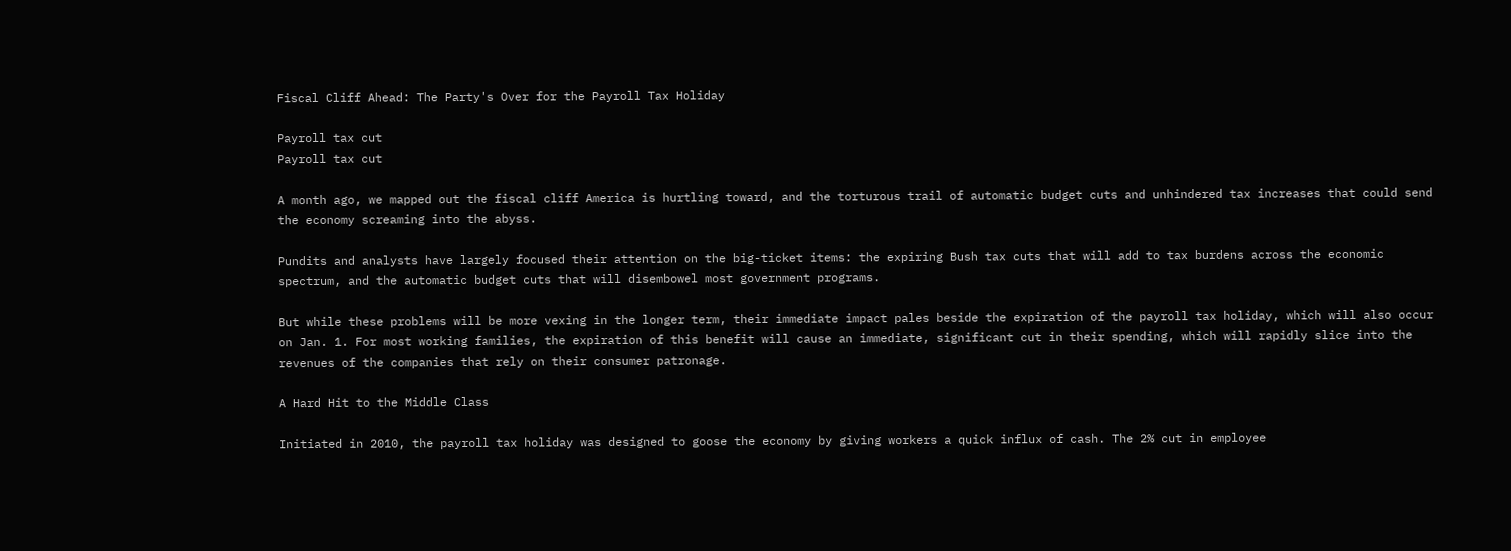Fiscal Cliff Ahead: The Party's Over for the Payroll Tax Holiday

Payroll tax cut
Payroll tax cut

A month ago, we mapped out the fiscal cliff America is hurtling toward, and the torturous trail of automatic budget cuts and unhindered tax increases that could send the economy screaming into the abyss.

Pundits and analysts have largely focused their attention on the big-ticket items: the expiring Bush tax cuts that will add to tax burdens across the economic spectrum, and the automatic budget cuts that will disembowel most government programs.

But while these problems will be more vexing in the longer term, their immediate impact pales beside the expiration of the payroll tax holiday, which will also occur on Jan. 1. For most working families, the expiration of this benefit will cause an immediate, significant cut in their spending, which will rapidly slice into the revenues of the companies that rely on their consumer patronage.

A Hard Hit to the Middle Class

Initiated in 2010, the payroll tax holiday was designed to goose the economy by giving workers a quick influx of cash. The 2% cut in employee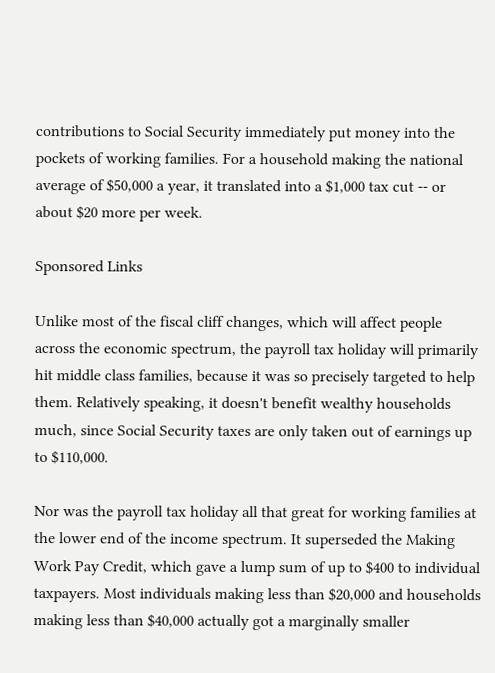contributions to Social Security immediately put money into the pockets of working families. For a household making the national average of $50,000 a year, it translated into a $1,000 tax cut -- or about $20 more per week.

Sponsored Links

Unlike most of the fiscal cliff changes, which will affect people across the economic spectrum, the payroll tax holiday will primarily hit middle class families, because it was so precisely targeted to help them. Relatively speaking, it doesn't benefit wealthy households much, since Social Security taxes are only taken out of earnings up to $110,000.

Nor was the payroll tax holiday all that great for working families at the lower end of the income spectrum. It superseded the Making Work Pay Credit, which gave a lump sum of up to $400 to individual taxpayers. Most individuals making less than $20,000 and households making less than $40,000 actually got a marginally smaller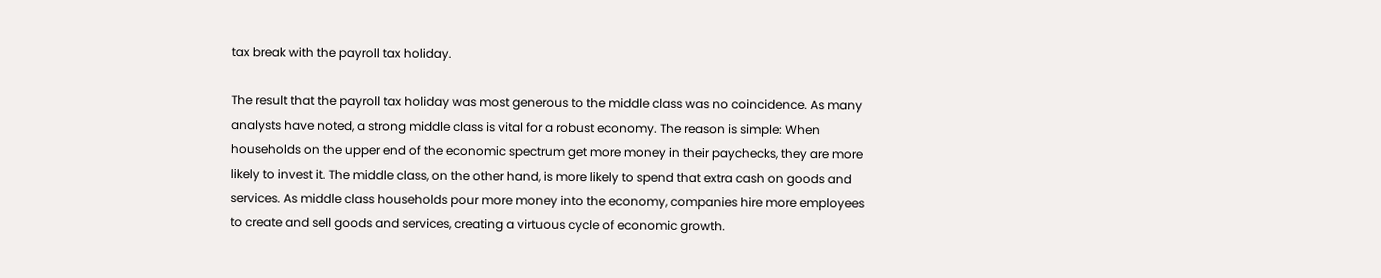tax break with the payroll tax holiday.

The result that the payroll tax holiday was most generous to the middle class was no coincidence. As many analysts have noted, a strong middle class is vital for a robust economy. The reason is simple: When households on the upper end of the economic spectrum get more money in their paychecks, they are more likely to invest it. The middle class, on the other hand, is more likely to spend that extra cash on goods and services. As middle class households pour more money into the economy, companies hire more employees to create and sell goods and services, creating a virtuous cycle of economic growth.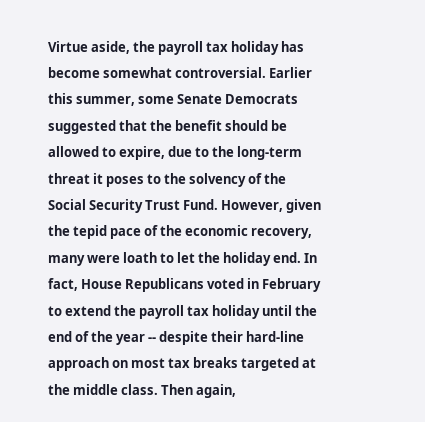Virtue aside, the payroll tax holiday has become somewhat controversial. Earlier this summer, some Senate Democrats suggested that the benefit should be allowed to expire, due to the long-term threat it poses to the solvency of the Social Security Trust Fund. However, given the tepid pace of the economic recovery, many were loath to let the holiday end. In fact, House Republicans voted in February to extend the payroll tax holiday until the end of the year -- despite their hard-line approach on most tax breaks targeted at the middle class. Then again,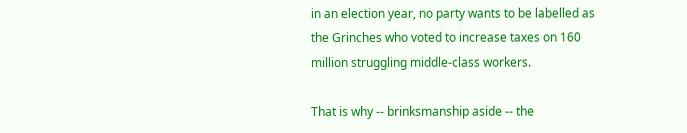in an election year, no party wants to be labelled as the Grinches who voted to increase taxes on 160 million struggling middle-class workers.

That is why -- brinksmanship aside -- the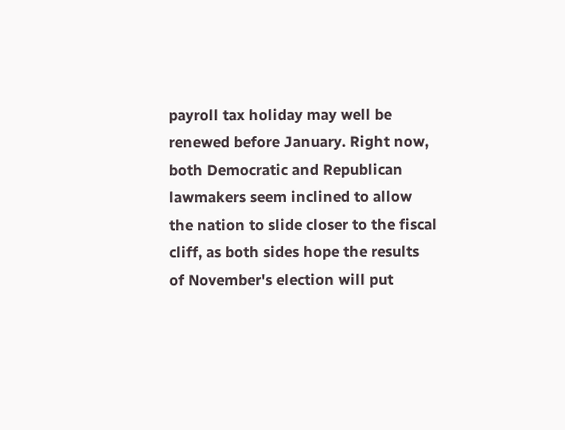payroll tax holiday may well be renewed before January. Right now, both Democratic and Republican lawmakers seem inclined to allow the nation to slide closer to the fiscal cliff, as both sides hope the results of November's election will put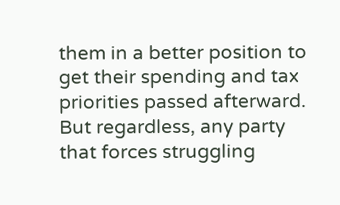them in a better position to get their spending and tax priorities passed afterward. But regardless, any party that forces struggling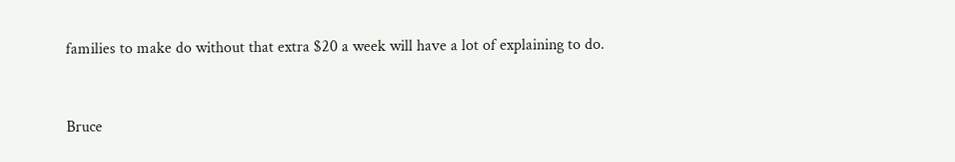families to make do without that extra $20 a week will have a lot of explaining to do.


Bruce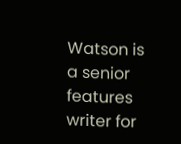Watson is a senior features writer for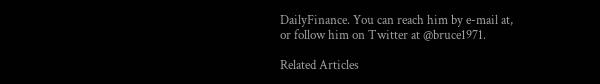DailyFinance. You can reach him by e-mail at, or follow him on Twitter at @bruce1971.

Related Articles